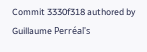Commit 3330f318 authored by Guillaume Perréal's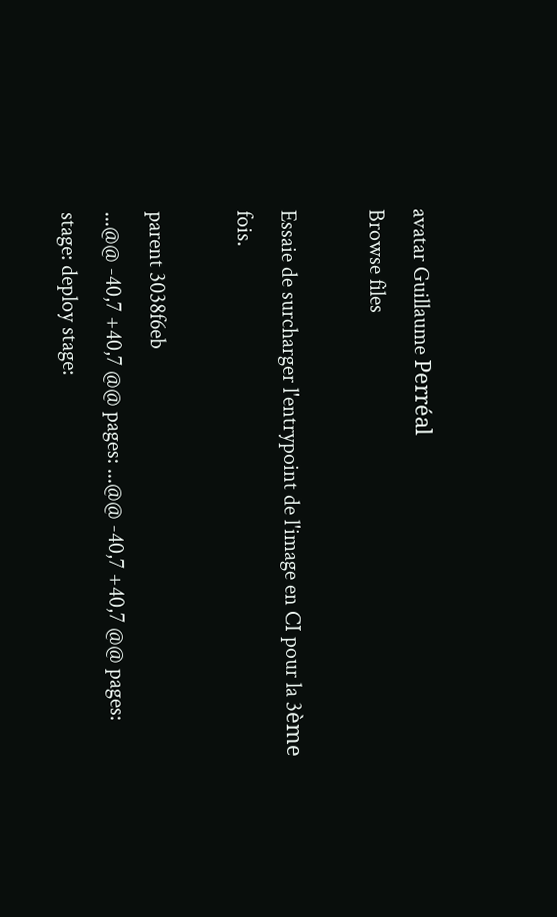avatar Guillaume Perréal
Browse files

Essaie de surcharger l'entrypoint de l'image en CI pour la 3ème fois.

parent 3038f6eb
...@@ -40,7 +40,7 @@ pages: ...@@ -40,7 +40,7 @@ pages:
stage: deploy stage: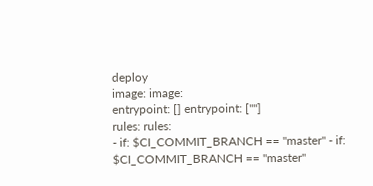deploy
image: image:
entrypoint: [] entrypoint: [""]
rules: rules:
- if: $CI_COMMIT_BRANCH == "master" - if: $CI_COMMIT_BRANCH == "master"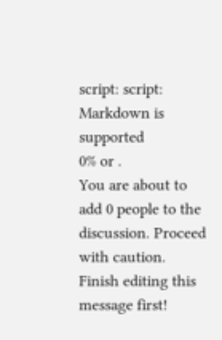script: script:
Markdown is supported
0% or .
You are about to add 0 people to the discussion. Proceed with caution.
Finish editing this message first!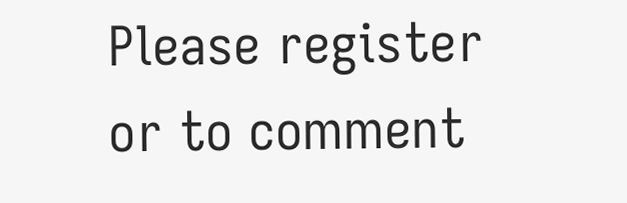Please register or to comment